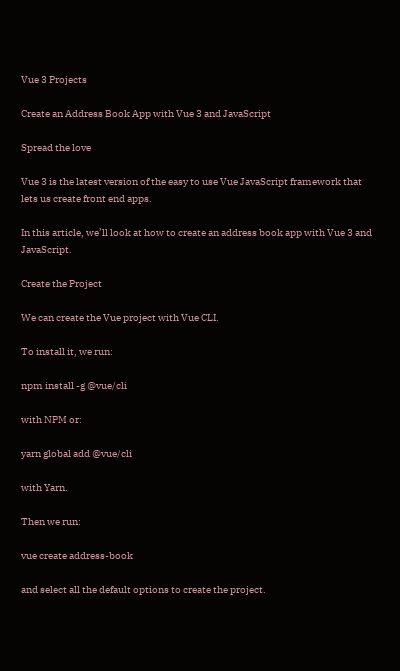Vue 3 Projects

Create an Address Book App with Vue 3 and JavaScript

Spread the love

Vue 3 is the latest version of the easy to use Vue JavaScript framework that lets us create front end apps.

In this article, we’ll look at how to create an address book app with Vue 3 and JavaScript.

Create the Project

We can create the Vue project with Vue CLI.

To install it, we run:

npm install -g @vue/cli

with NPM or:

yarn global add @vue/cli

with Yarn.

Then we run:

vue create address-book

and select all the default options to create the project.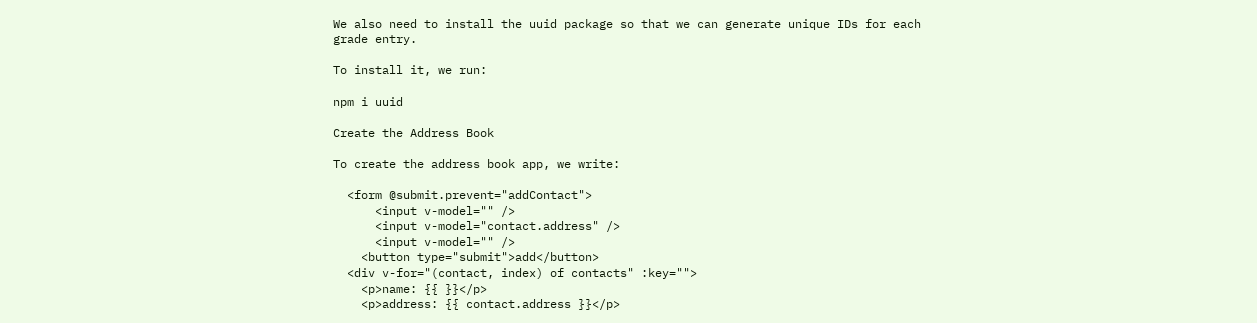We also need to install the uuid package so that we can generate unique IDs for each grade entry.

To install it, we run:

npm i uuid

Create the Address Book

To create the address book app, we write:

  <form @submit.prevent="addContact">
      <input v-model="" />
      <input v-model="contact.address" />
      <input v-model="" />
    <button type="submit">add</button>
  <div v-for="(contact, index) of contacts" :key="">
    <p>name: {{ }}</p>
    <p>address: {{ contact.address }}</p>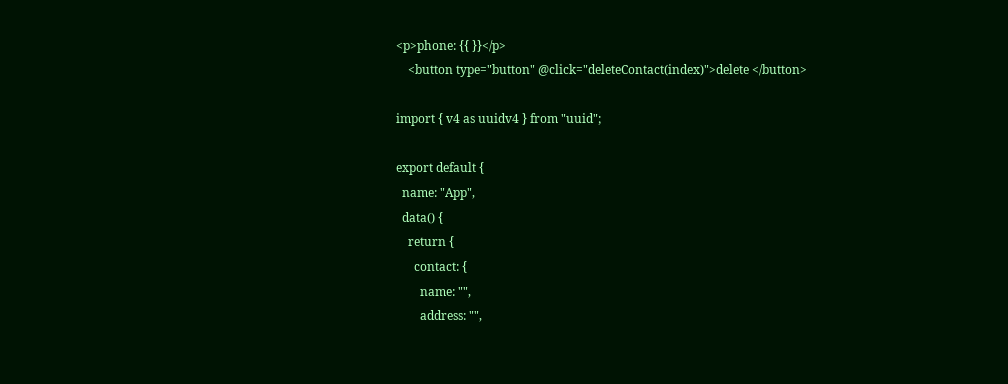<p>phone: {{ }}</p>
    <button type="button" @click="deleteContact(index)">delete </button>

import { v4 as uuidv4 } from "uuid";

export default {
  name: "App",
  data() {
    return {
      contact: {
        name: "",
        address: "",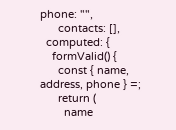phone: "",
      contacts: [],
  computed: {
    formValid() {
      const { name, address, phone } =;
      return (
        name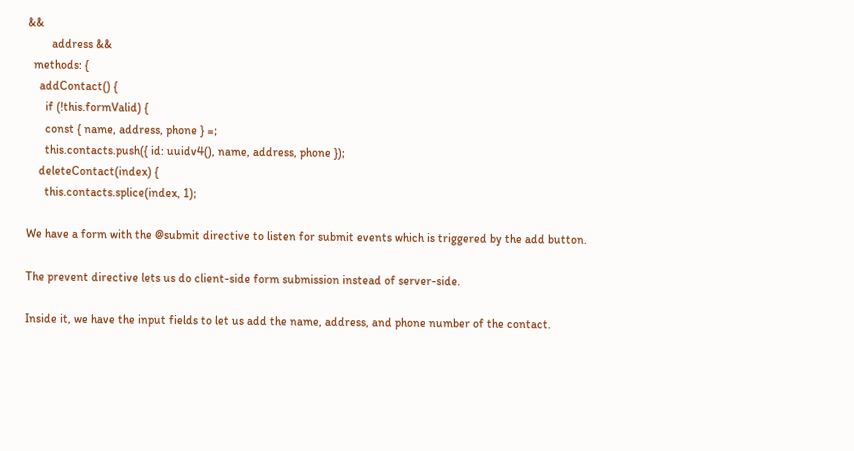&&
        address &&
  methods: {
    addContact() {
      if (!this.formValid) {
      const { name, address, phone } =;
      this.contacts.push({ id: uuidv4(), name, address, phone });
    deleteContact(index) {
      this.contacts.splice(index, 1);

We have a form with the @submit directive to listen for submit events which is triggered by the add button.

The prevent directive lets us do client-side form submission instead of server-side.

Inside it, we have the input fields to let us add the name, address, and phone number of the contact.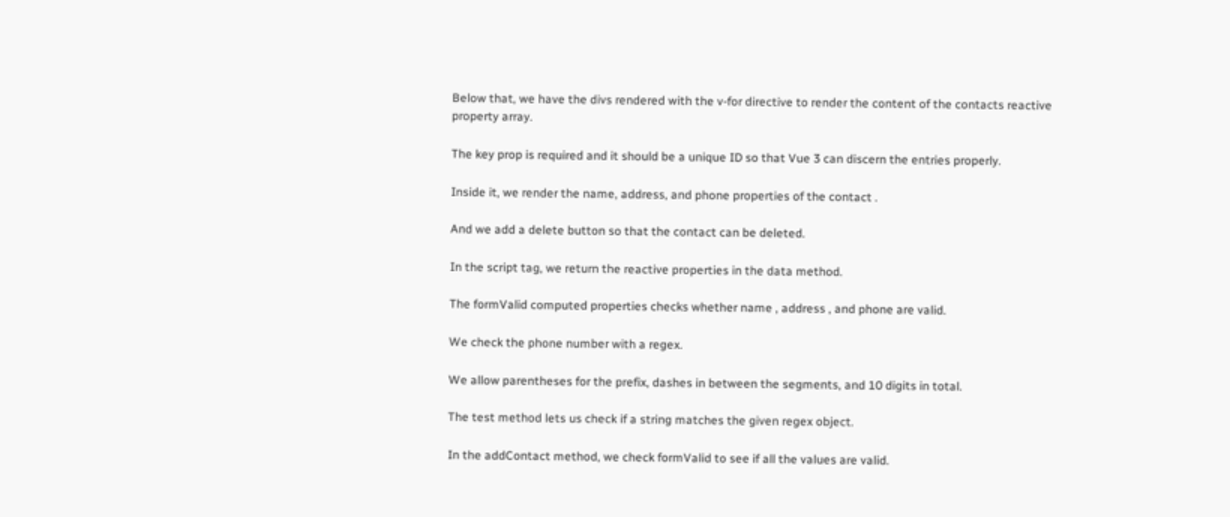Below that, we have the divs rendered with the v-for directive to render the content of the contacts reactive property array.

The key prop is required and it should be a unique ID so that Vue 3 can discern the entries properly.

Inside it, we render the name, address, and phone properties of the contact .

And we add a delete button so that the contact can be deleted.

In the script tag, we return the reactive properties in the data method.

The formValid computed properties checks whether name , address , and phone are valid.

We check the phone number with a regex.

We allow parentheses for the prefix, dashes in between the segments, and 10 digits in total.

The test method lets us check if a string matches the given regex object.

In the addContact method, we check formValid to see if all the values are valid.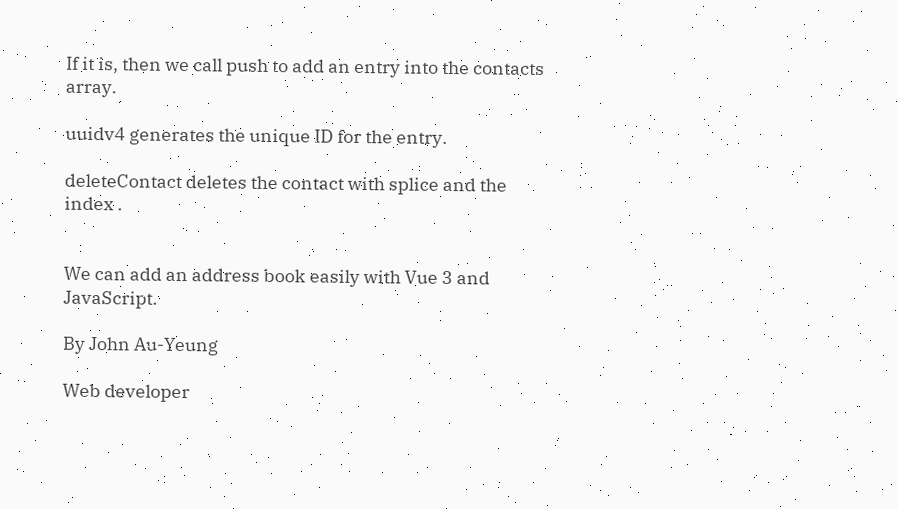If it is, then we call push to add an entry into the contacts array.

uuidv4 generates the unique ID for the entry.

deleteContact deletes the contact with splice and the index .


We can add an address book easily with Vue 3 and JavaScript.

By John Au-Yeung

Web developer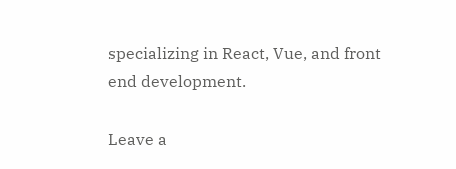specializing in React, Vue, and front end development.

Leave a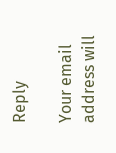Reply

Your email address will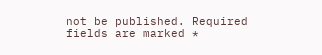not be published. Required fields are marked *